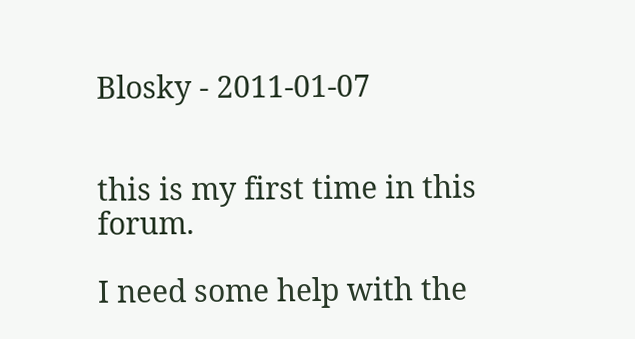Blosky - 2011-01-07


this is my first time in this forum.

I need some help with the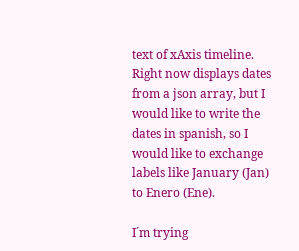text of xAxis timeline. Right now displays dates from a json array, but I would like to write the dates in spanish, so I would like to exchange labels like January (Jan) to Enero (Ene).

I´m trying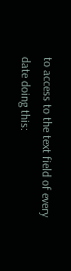to access to the text field of every date doing this: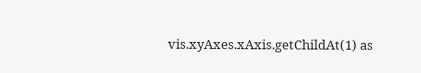vis.xyAxes.xAxis.getChildAt(1) as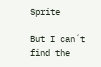Sprite

But I can´t find the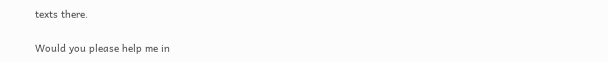texts there.

Would you please help me in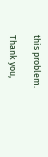this problem.

Thank you,